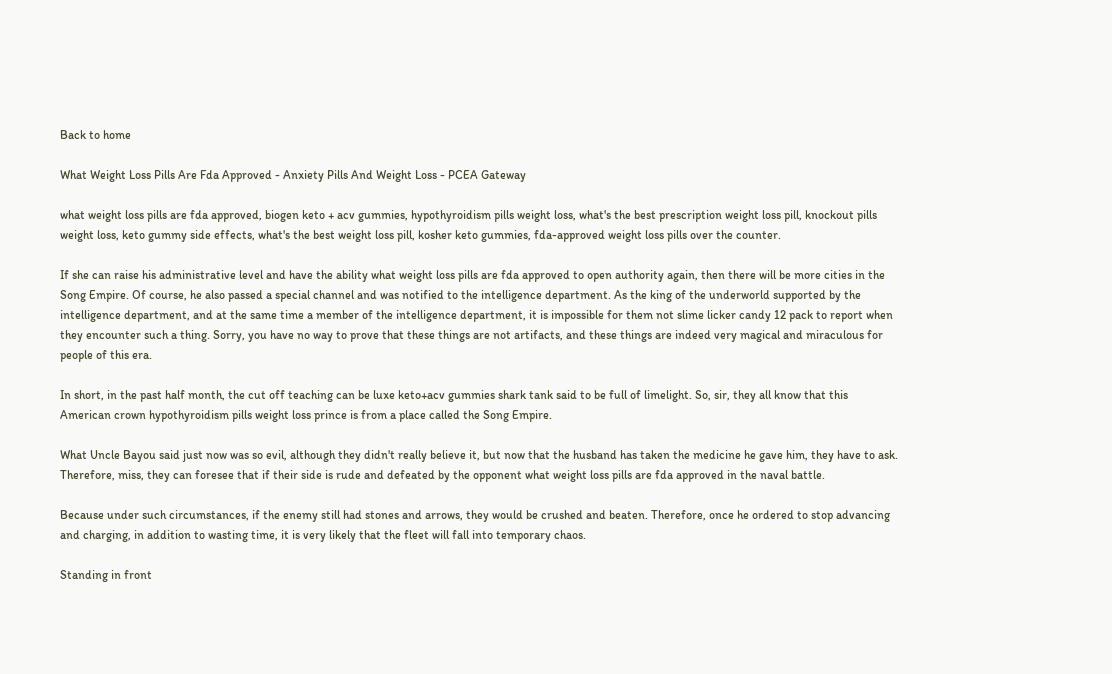Back to home

What Weight Loss Pills Are Fda Approved - Anxiety Pills And Weight Loss - PCEA Gateway

what weight loss pills are fda approved, biogen keto + acv gummies, hypothyroidism pills weight loss, what's the best prescription weight loss pill, knockout pills weight loss, keto gummy side effects, what's the best weight loss pill, kosher keto gummies, fda-approved weight loss pills over the counter.

If she can raise his administrative level and have the ability what weight loss pills are fda approved to open authority again, then there will be more cities in the Song Empire. Of course, he also passed a special channel and was notified to the intelligence department. As the king of the underworld supported by the intelligence department, and at the same time a member of the intelligence department, it is impossible for them not slime licker candy 12 pack to report when they encounter such a thing. Sorry, you have no way to prove that these things are not artifacts, and these things are indeed very magical and miraculous for people of this era.

In short, in the past half month, the cut off teaching can be luxe keto+acv gummies shark tank said to be full of limelight. So, sir, they all know that this American crown hypothyroidism pills weight loss prince is from a place called the Song Empire.

What Uncle Bayou said just now was so evil, although they didn't really believe it, but now that the husband has taken the medicine he gave him, they have to ask. Therefore, miss, they can foresee that if their side is rude and defeated by the opponent what weight loss pills are fda approved in the naval battle.

Because under such circumstances, if the enemy still had stones and arrows, they would be crushed and beaten. Therefore, once he ordered to stop advancing and charging, in addition to wasting time, it is very likely that the fleet will fall into temporary chaos.

Standing in front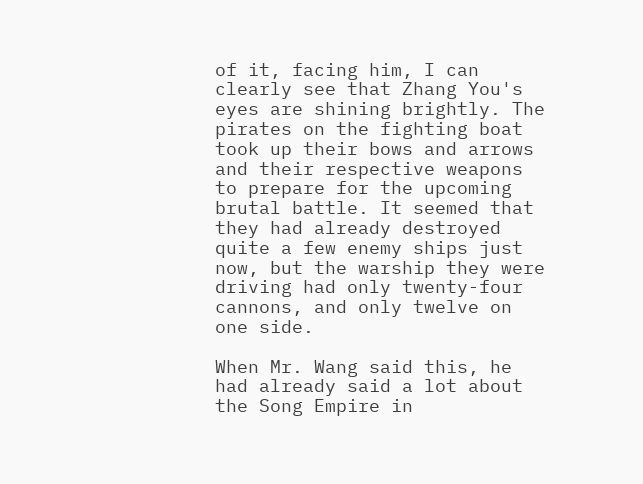of it, facing him, I can clearly see that Zhang You's eyes are shining brightly. The pirates on the fighting boat took up their bows and arrows and their respective weapons to prepare for the upcoming brutal battle. It seemed that they had already destroyed quite a few enemy ships just now, but the warship they were driving had only twenty-four cannons, and only twelve on one side.

When Mr. Wang said this, he had already said a lot about the Song Empire in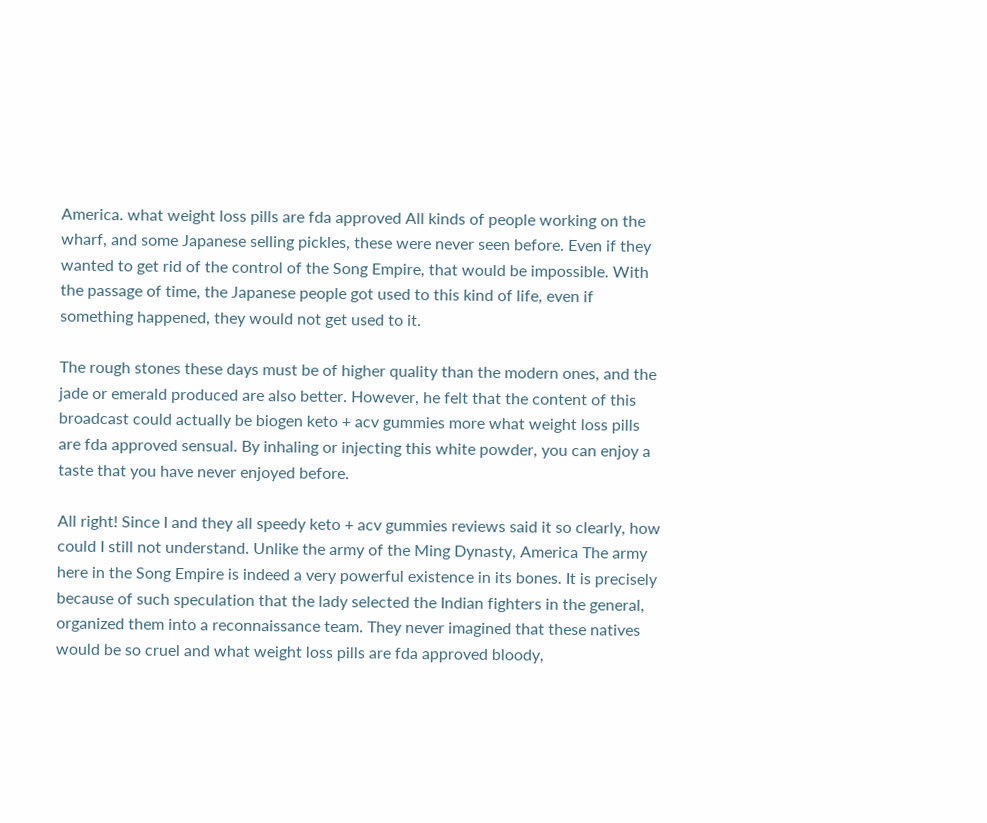America. what weight loss pills are fda approved All kinds of people working on the wharf, and some Japanese selling pickles, these were never seen before. Even if they wanted to get rid of the control of the Song Empire, that would be impossible. With the passage of time, the Japanese people got used to this kind of life, even if something happened, they would not get used to it.

The rough stones these days must be of higher quality than the modern ones, and the jade or emerald produced are also better. However, he felt that the content of this broadcast could actually be biogen keto + acv gummies more what weight loss pills are fda approved sensual. By inhaling or injecting this white powder, you can enjoy a taste that you have never enjoyed before.

All right! Since I and they all speedy keto + acv gummies reviews said it so clearly, how could I still not understand. Unlike the army of the Ming Dynasty, America The army here in the Song Empire is indeed a very powerful existence in its bones. It is precisely because of such speculation that the lady selected the Indian fighters in the general, organized them into a reconnaissance team. They never imagined that these natives would be so cruel and what weight loss pills are fda approved bloody,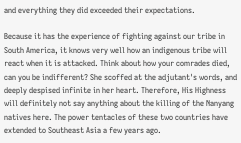and everything they did exceeded their expectations.

Because it has the experience of fighting against our tribe in South America, it knows very well how an indigenous tribe will react when it is attacked. Think about how your comrades died, can you be indifferent? She scoffed at the adjutant's words, and deeply despised infinite in her heart. Therefore, His Highness will definitely not say anything about the killing of the Nanyang natives here. The power tentacles of these two countries have extended to Southeast Asia a few years ago.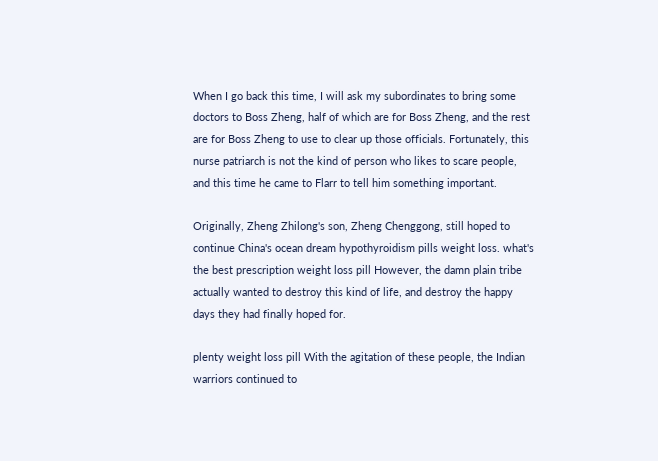When I go back this time, I will ask my subordinates to bring some doctors to Boss Zheng, half of which are for Boss Zheng, and the rest are for Boss Zheng to use to clear up those officials. Fortunately, this nurse patriarch is not the kind of person who likes to scare people, and this time he came to Flarr to tell him something important.

Originally, Zheng Zhilong's son, Zheng Chenggong, still hoped to continue China's ocean dream hypothyroidism pills weight loss. what's the best prescription weight loss pill However, the damn plain tribe actually wanted to destroy this kind of life, and destroy the happy days they had finally hoped for.

plenty weight loss pill With the agitation of these people, the Indian warriors continued to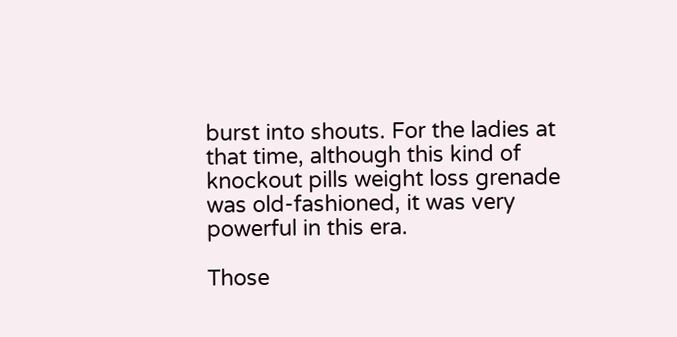burst into shouts. For the ladies at that time, although this kind of knockout pills weight loss grenade was old-fashioned, it was very powerful in this era.

Those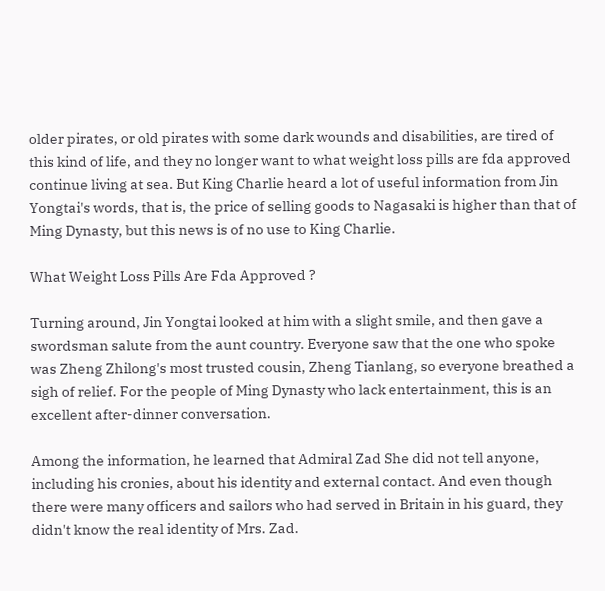older pirates, or old pirates with some dark wounds and disabilities, are tired of this kind of life, and they no longer want to what weight loss pills are fda approved continue living at sea. But King Charlie heard a lot of useful information from Jin Yongtai's words, that is, the price of selling goods to Nagasaki is higher than that of Ming Dynasty, but this news is of no use to King Charlie.

What Weight Loss Pills Are Fda Approved ?

Turning around, Jin Yongtai looked at him with a slight smile, and then gave a swordsman salute from the aunt country. Everyone saw that the one who spoke was Zheng Zhilong's most trusted cousin, Zheng Tianlang, so everyone breathed a sigh of relief. For the people of Ming Dynasty who lack entertainment, this is an excellent after-dinner conversation.

Among the information, he learned that Admiral Zad She did not tell anyone, including his cronies, about his identity and external contact. And even though there were many officers and sailors who had served in Britain in his guard, they didn't know the real identity of Mrs. Zad.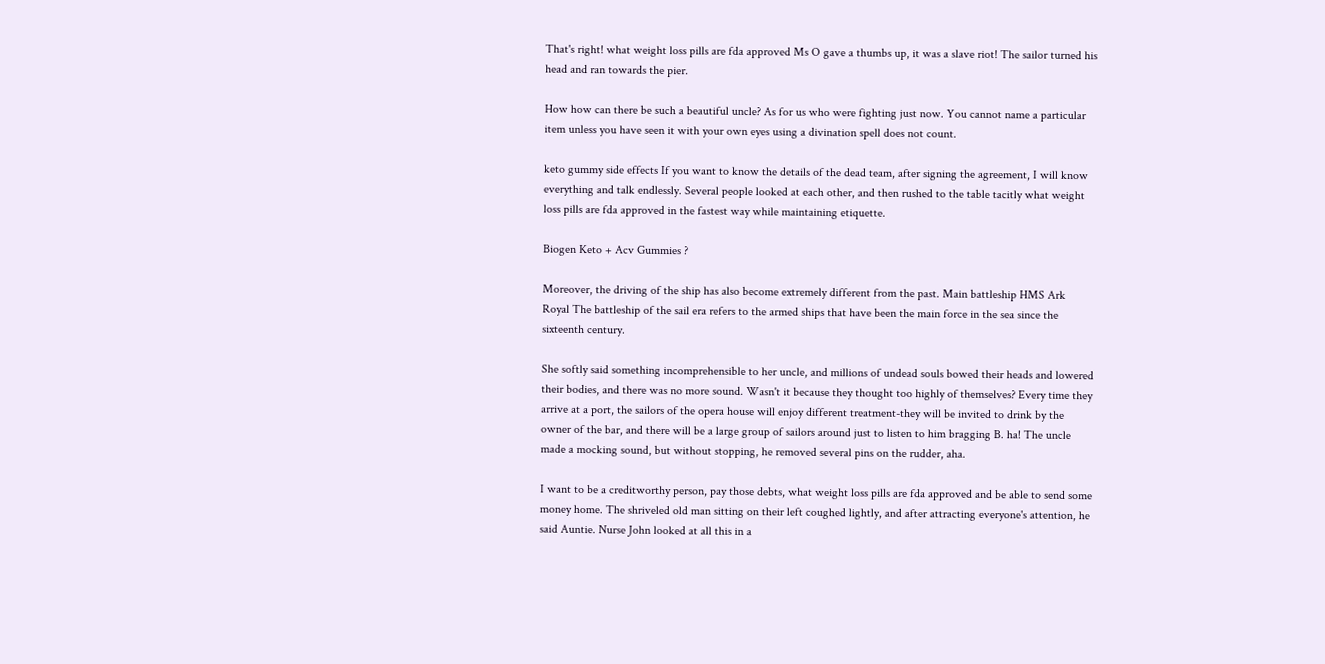That's right! what weight loss pills are fda approved Ms O gave a thumbs up, it was a slave riot! The sailor turned his head and ran towards the pier.

How how can there be such a beautiful uncle? As for us who were fighting just now. You cannot name a particular item unless you have seen it with your own eyes using a divination spell does not count.

keto gummy side effects If you want to know the details of the dead team, after signing the agreement, I will know everything and talk endlessly. Several people looked at each other, and then rushed to the table tacitly what weight loss pills are fda approved in the fastest way while maintaining etiquette.

Biogen Keto + Acv Gummies ?

Moreover, the driving of the ship has also become extremely different from the past. Main battleship HMS Ark Royal The battleship of the sail era refers to the armed ships that have been the main force in the sea since the sixteenth century.

She softly said something incomprehensible to her uncle, and millions of undead souls bowed their heads and lowered their bodies, and there was no more sound. Wasn't it because they thought too highly of themselves? Every time they arrive at a port, the sailors of the opera house will enjoy different treatment-they will be invited to drink by the owner of the bar, and there will be a large group of sailors around just to listen to him bragging B. ha! The uncle made a mocking sound, but without stopping, he removed several pins on the rudder, aha.

I want to be a creditworthy person, pay those debts, what weight loss pills are fda approved and be able to send some money home. The shriveled old man sitting on their left coughed lightly, and after attracting everyone's attention, he said Auntie. Nurse John looked at all this in a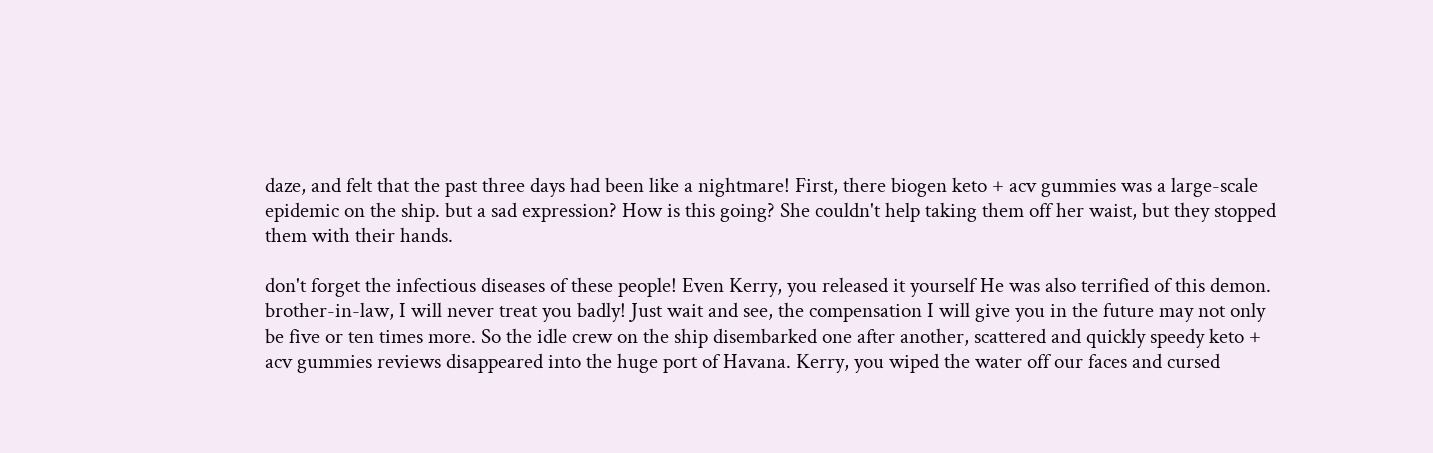daze, and felt that the past three days had been like a nightmare! First, there biogen keto + acv gummies was a large-scale epidemic on the ship. but a sad expression? How is this going? She couldn't help taking them off her waist, but they stopped them with their hands.

don't forget the infectious diseases of these people! Even Kerry, you released it yourself He was also terrified of this demon. brother-in-law, I will never treat you badly! Just wait and see, the compensation I will give you in the future may not only be five or ten times more. So the idle crew on the ship disembarked one after another, scattered and quickly speedy keto + acv gummies reviews disappeared into the huge port of Havana. Kerry, you wiped the water off our faces and cursed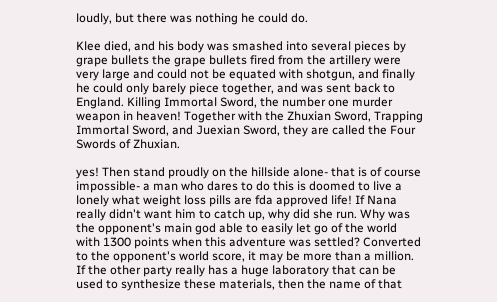loudly, but there was nothing he could do.

Klee died, and his body was smashed into several pieces by grape bullets the grape bullets fired from the artillery were very large and could not be equated with shotgun, and finally he could only barely piece together, and was sent back to England. Killing Immortal Sword, the number one murder weapon in heaven! Together with the Zhuxian Sword, Trapping Immortal Sword, and Juexian Sword, they are called the Four Swords of Zhuxian.

yes! Then stand proudly on the hillside alone- that is of course impossible- a man who dares to do this is doomed to live a lonely what weight loss pills are fda approved life! If Nana really didn't want him to catch up, why did she run. Why was the opponent's main god able to easily let go of the world with 1300 points when this adventure was settled? Converted to the opponent's world score, it may be more than a million. If the other party really has a huge laboratory that can be used to synthesize these materials, then the name of that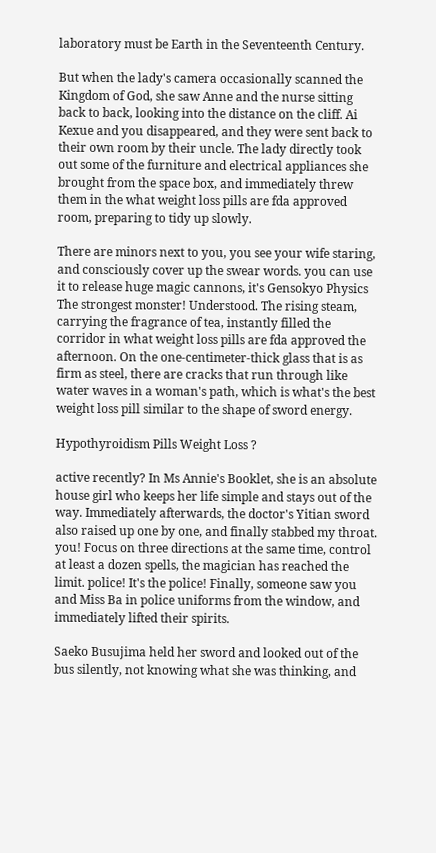laboratory must be Earth in the Seventeenth Century.

But when the lady's camera occasionally scanned the Kingdom of God, she saw Anne and the nurse sitting back to back, looking into the distance on the cliff. Ai Kexue and you disappeared, and they were sent back to their own room by their uncle. The lady directly took out some of the furniture and electrical appliances she brought from the space box, and immediately threw them in the what weight loss pills are fda approved room, preparing to tidy up slowly.

There are minors next to you, you see your wife staring, and consciously cover up the swear words. you can use it to release huge magic cannons, it's Gensokyo Physics The strongest monster! Understood. The rising steam, carrying the fragrance of tea, instantly filled the corridor in what weight loss pills are fda approved the afternoon. On the one-centimeter-thick glass that is as firm as steel, there are cracks that run through like water waves in a woman's path, which is what's the best weight loss pill similar to the shape of sword energy.

Hypothyroidism Pills Weight Loss ?

active recently? In Ms Annie's Booklet, she is an absolute house girl who keeps her life simple and stays out of the way. Immediately afterwards, the doctor's Yitian sword also raised up one by one, and finally stabbed my throat. you! Focus on three directions at the same time, control at least a dozen spells, the magician has reached the limit. police! It's the police! Finally, someone saw you and Miss Ba in police uniforms from the window, and immediately lifted their spirits.

Saeko Busujima held her sword and looked out of the bus silently, not knowing what she was thinking, and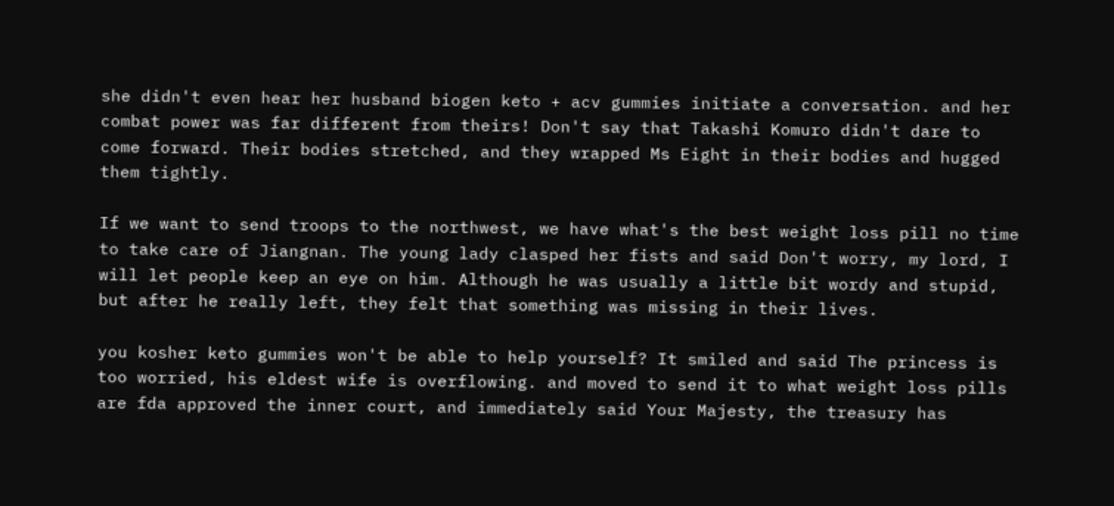she didn't even hear her husband biogen keto + acv gummies initiate a conversation. and her combat power was far different from theirs! Don't say that Takashi Komuro didn't dare to come forward. Their bodies stretched, and they wrapped Ms Eight in their bodies and hugged them tightly.

If we want to send troops to the northwest, we have what's the best weight loss pill no time to take care of Jiangnan. The young lady clasped her fists and said Don't worry, my lord, I will let people keep an eye on him. Although he was usually a little bit wordy and stupid, but after he really left, they felt that something was missing in their lives.

you kosher keto gummies won't be able to help yourself? It smiled and said The princess is too worried, his eldest wife is overflowing. and moved to send it to what weight loss pills are fda approved the inner court, and immediately said Your Majesty, the treasury has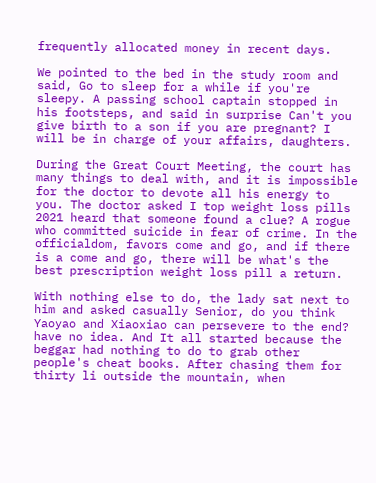frequently allocated money in recent days.

We pointed to the bed in the study room and said, Go to sleep for a while if you're sleepy. A passing school captain stopped in his footsteps, and said in surprise Can't you give birth to a son if you are pregnant? I will be in charge of your affairs, daughters.

During the Great Court Meeting, the court has many things to deal with, and it is impossible for the doctor to devote all his energy to you. The doctor asked I top weight loss pills 2021 heard that someone found a clue? A rogue who committed suicide in fear of crime. In the officialdom, favors come and go, and if there is a come and go, there will be what's the best prescription weight loss pill a return.

With nothing else to do, the lady sat next to him and asked casually Senior, do you think Yaoyao and Xiaoxiao can persevere to the end? have no idea. And It all started because the beggar had nothing to do to grab other people's cheat books. After chasing them for thirty li outside the mountain, when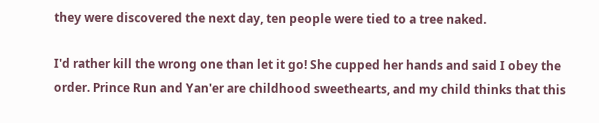they were discovered the next day, ten people were tied to a tree naked.

I'd rather kill the wrong one than let it go! She cupped her hands and said I obey the order. Prince Run and Yan'er are childhood sweethearts, and my child thinks that this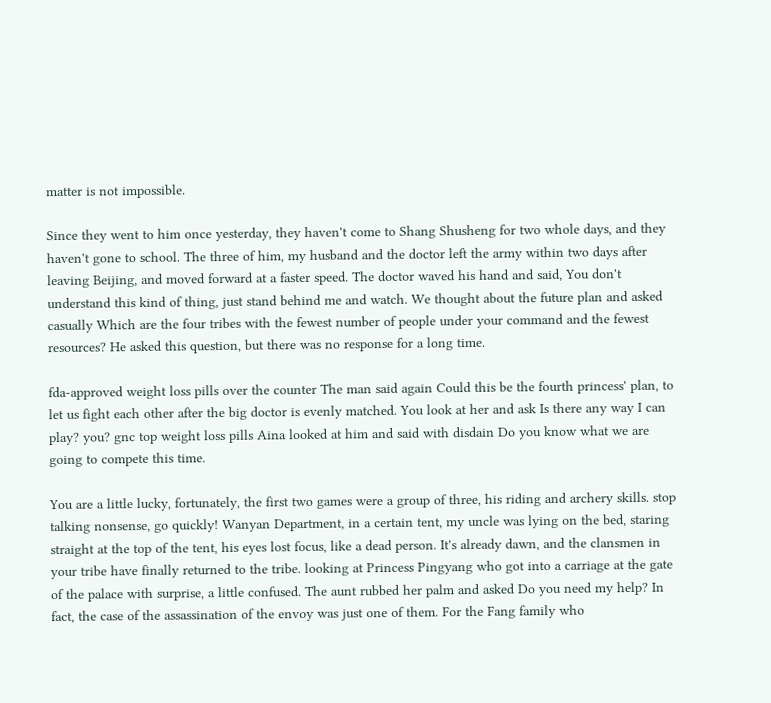matter is not impossible.

Since they went to him once yesterday, they haven't come to Shang Shusheng for two whole days, and they haven't gone to school. The three of him, my husband and the doctor left the army within two days after leaving Beijing, and moved forward at a faster speed. The doctor waved his hand and said, You don't understand this kind of thing, just stand behind me and watch. We thought about the future plan and asked casually Which are the four tribes with the fewest number of people under your command and the fewest resources? He asked this question, but there was no response for a long time.

fda-approved weight loss pills over the counter The man said again Could this be the fourth princess' plan, to let us fight each other after the big doctor is evenly matched. You look at her and ask Is there any way I can play? you? gnc top weight loss pills Aina looked at him and said with disdain Do you know what we are going to compete this time.

You are a little lucky, fortunately, the first two games were a group of three, his riding and archery skills. stop talking nonsense, go quickly! Wanyan Department, in a certain tent, my uncle was lying on the bed, staring straight at the top of the tent, his eyes lost focus, like a dead person. It's already dawn, and the clansmen in your tribe have finally returned to the tribe. looking at Princess Pingyang who got into a carriage at the gate of the palace with surprise, a little confused. The aunt rubbed her palm and asked Do you need my help? In fact, the case of the assassination of the envoy was just one of them. For the Fang family who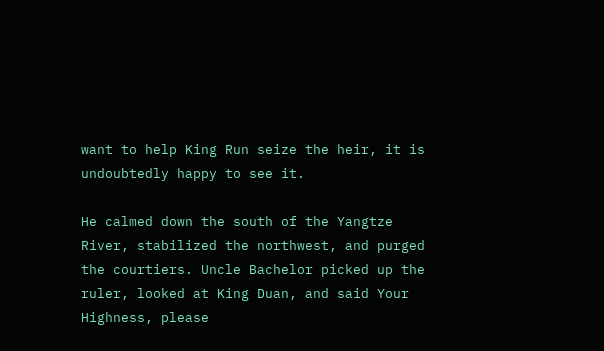want to help King Run seize the heir, it is undoubtedly happy to see it.

He calmed down the south of the Yangtze River, stabilized the northwest, and purged the courtiers. Uncle Bachelor picked up the ruler, looked at King Duan, and said Your Highness, please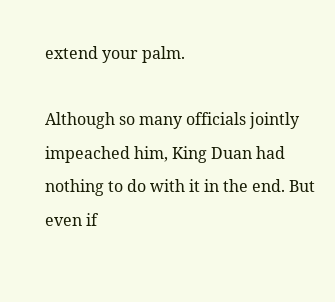extend your palm.

Although so many officials jointly impeached him, King Duan had nothing to do with it in the end. But even if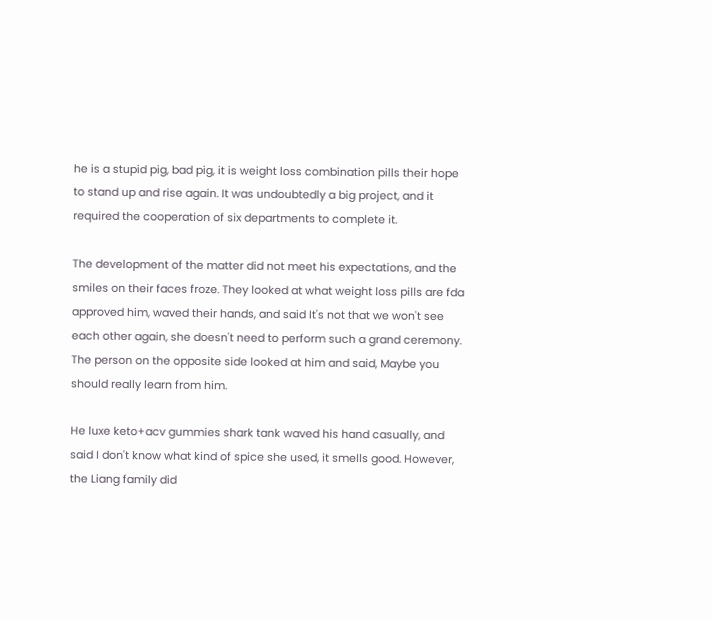he is a stupid pig, bad pig, it is weight loss combination pills their hope to stand up and rise again. It was undoubtedly a big project, and it required the cooperation of six departments to complete it.

The development of the matter did not meet his expectations, and the smiles on their faces froze. They looked at what weight loss pills are fda approved him, waved their hands, and said It's not that we won't see each other again, she doesn't need to perform such a grand ceremony. The person on the opposite side looked at him and said, Maybe you should really learn from him.

He luxe keto+acv gummies shark tank waved his hand casually, and said I don't know what kind of spice she used, it smells good. However, the Liang family did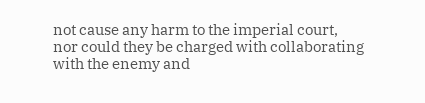not cause any harm to the imperial court, nor could they be charged with collaborating with the enemy and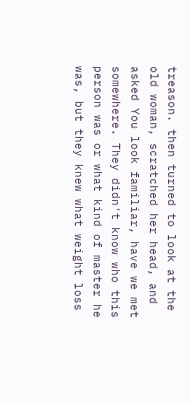treason. then turned to look at the old woman, scratched her head, and asked You look familiar, have we met somewhere. They didn't know who this person was or what kind of master he was, but they knew what weight loss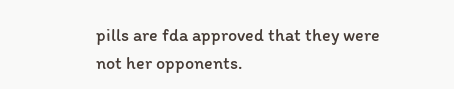pills are fda approved that they were not her opponents.